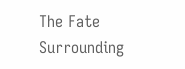The Fate Surrounding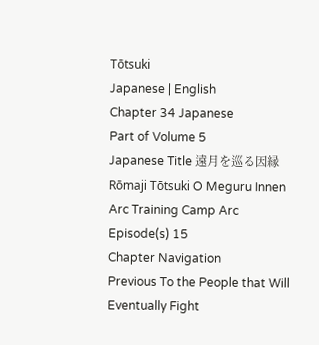Tōtsuki
Japanese | English
Chapter 34 Japanese
Part of Volume 5
Japanese Title 遠月を巡る因縁
Rōmaji Tōtsuki O Meguru Innen
Arc Training Camp Arc
Episode(s) 15
Chapter Navigation
Previous To the People that Will Eventually Fight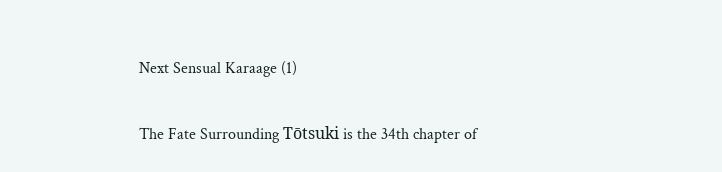Next Sensual Karaage (1)

The Fate Surrounding Tōtsuki is the 34th chapter of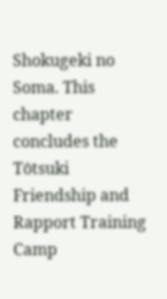Shokugeki no Soma. This chapter concludes the Tōtsuki Friendship and Rapport Training Camp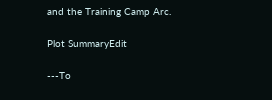and the Training Camp Arc.

Plot SummaryEdit

---To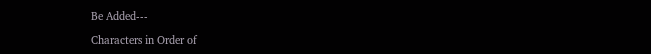Be Added---

Characters in Order of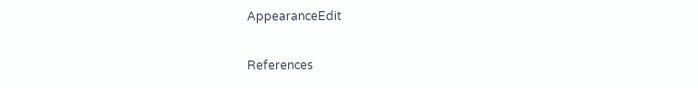AppearanceEdit

References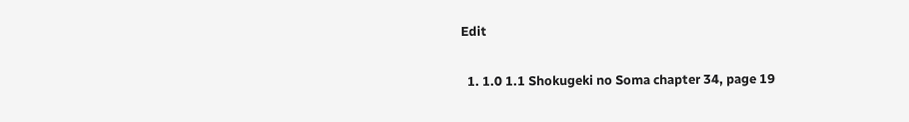Edit

  1. 1.0 1.1 Shokugeki no Soma chapter 34, page 19